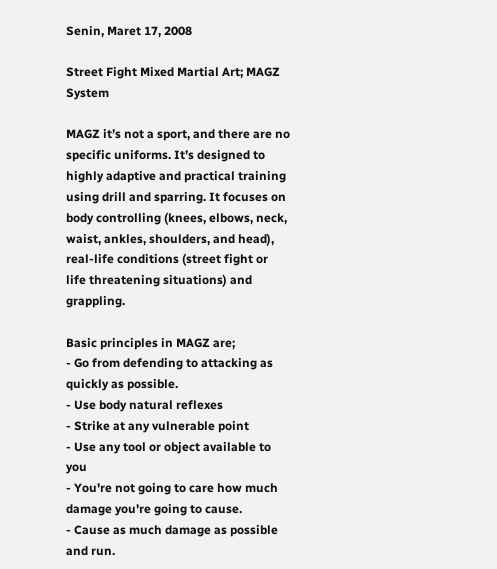Senin, Maret 17, 2008

Street Fight Mixed Martial Art; MAGZ System

MAGZ it’s not a sport, and there are no specific uniforms. It’s designed to highly adaptive and practical training using drill and sparring. It focuses on body controlling (knees, elbows, neck, waist, ankles, shoulders, and head), real-life conditions (street fight or life threatening situations) and grappling.

Basic principles in MAGZ are;
- Go from defending to attacking as quickly as possible.
- Use body natural reflexes
- Strike at any vulnerable point
- Use any tool or object available to you
- You're not going to care how much damage you're going to cause.
- Cause as much damage as possible and run.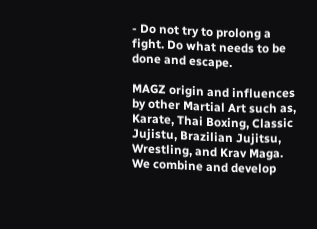- Do not try to prolong a fight. Do what needs to be done and escape.

MAGZ origin and influences by other Martial Art such as, Karate, Thai Boxing, Classic Jujistu, Brazilian Jujitsu, Wrestling, and Krav Maga. We combine and develop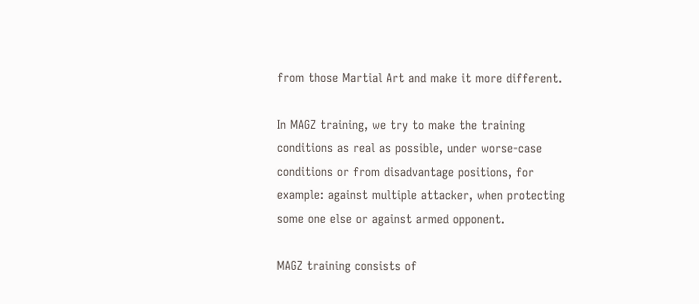from those Martial Art and make it more different.

In MAGZ training, we try to make the training conditions as real as possible, under worse-case conditions or from disadvantage positions, for example: against multiple attacker, when protecting some one else or against armed opponent.

MAGZ training consists of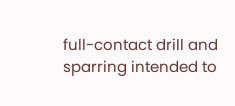full-contact drill and sparring intended to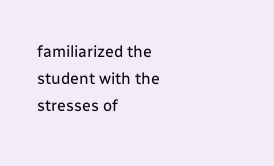familiarized the student with the stresses of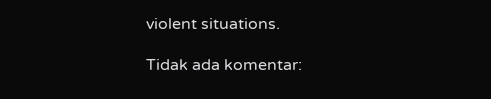violent situations.

Tidak ada komentar: